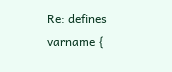Re: defines varname {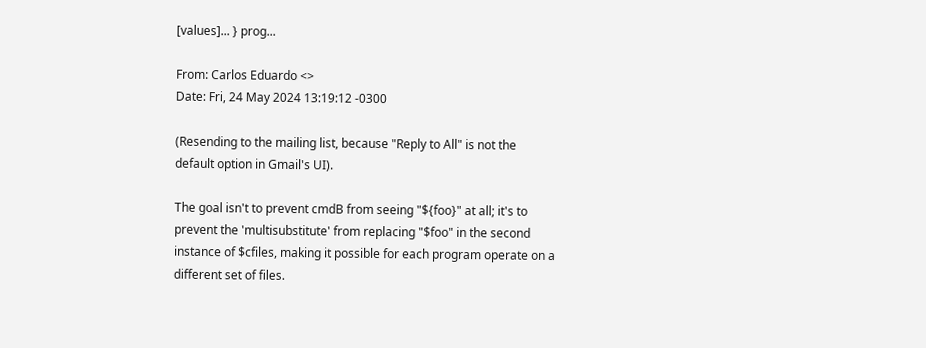[values]... } prog...

From: Carlos Eduardo <>
Date: Fri, 24 May 2024 13:19:12 -0300

(Resending to the mailing list, because "Reply to All" is not the
default option in Gmail's UI).

The goal isn't to prevent cmdB from seeing "${foo}" at all; it's to
prevent the 'multisubstitute' from replacing "$foo" in the second
instance of $cfiles, making it possible for each program operate on a
different set of files.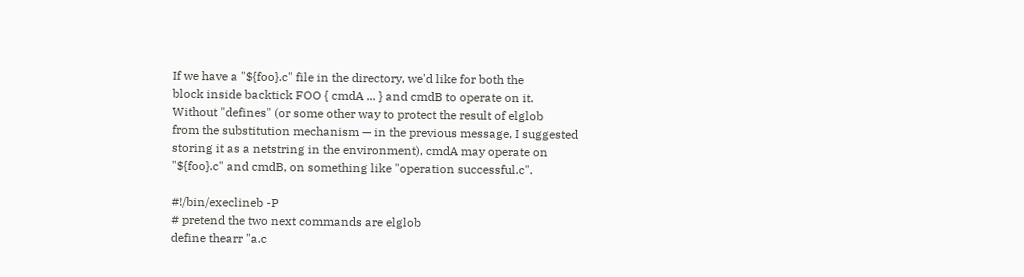If we have a "${foo}.c" file in the directory, we'd like for both the
block inside backtick FOO { cmdA ... } and cmdB to operate on it.
Without "defines" (or some other way to protect the result of elglob
from the substitution mechanism — in the previous message, I suggested
storing it as a netstring in the environment), cmdA may operate on
"${foo}.c" and cmdB, on something like "operation successful.c".

#!/bin/execlineb -P
# pretend the two next commands are elglob
define thearr "a.c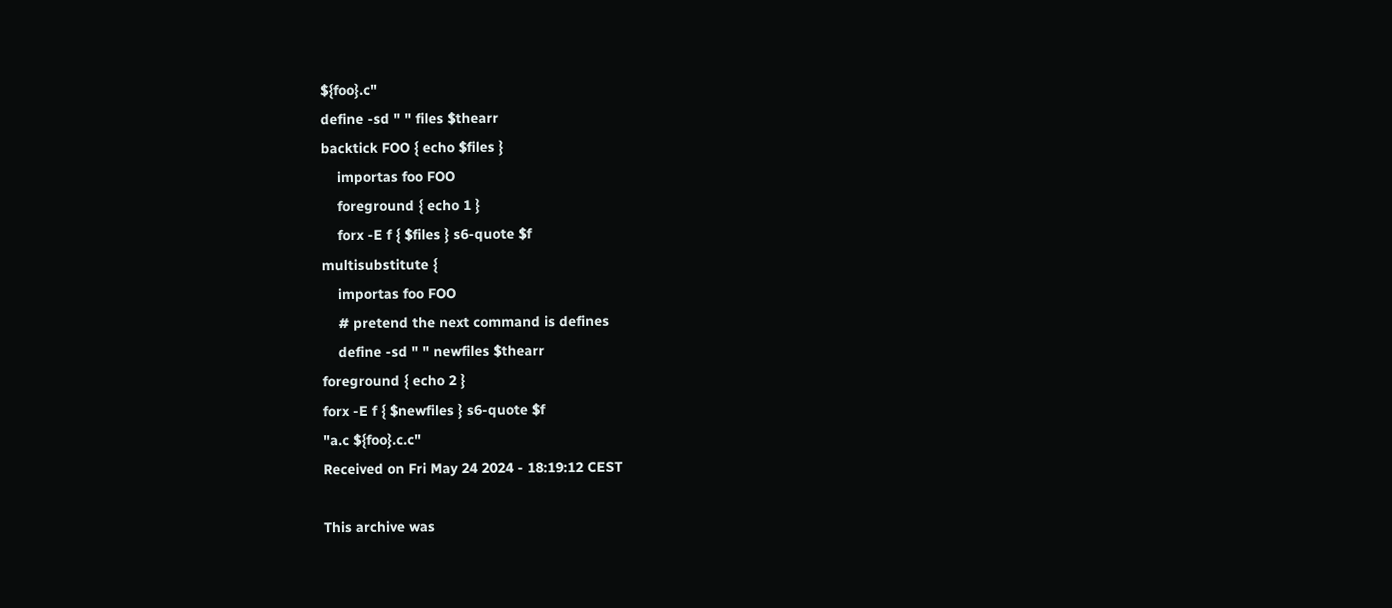${foo}.c"
define -sd " " files $thearr
backtick FOO { echo $files }
    importas foo FOO
    foreground { echo 1 }
    forx -E f { $files } s6-quote $f
multisubstitute {
    importas foo FOO
    # pretend the next command is defines
    define -sd " " newfiles $thearr
foreground { echo 2 }
forx -E f { $newfiles } s6-quote $f
"a.c ${foo}.c.c"
Received on Fri May 24 2024 - 18:19:12 CEST

This archive was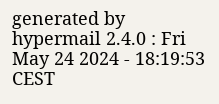generated by hypermail 2.4.0 : Fri May 24 2024 - 18:19:53 CEST